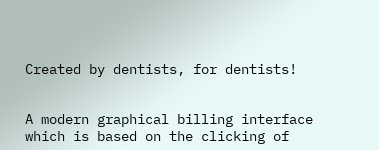Created by dentists, for dentists!


A modern graphical billing interface which is based on the clicking of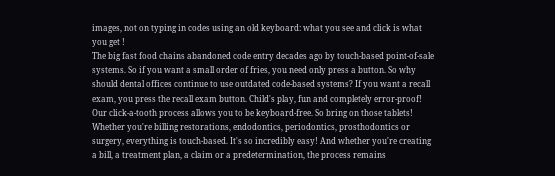images, not on typing in codes using an old keyboard: what you see and click is what you get !
The big fast food chains abandoned code entry decades ago by touch-based point-of-sale systems. So if you want a small order of fries, you need only press a button. So why should dental offices continue to use outdated code-based systems? If you want a recall exam, you press the recall exam button. Child's play, fun and completely error-proof!
Our click-a-tooth process allows you to be keyboard-free. So bring on those tablets! Whether you're billing restorations, endodontics, periodontics, prosthodontics or surgery, everything is touch-based. It's so incredibly easy! And whether you're creating a bill, a treatment plan, a claim or a predetermination, the process remains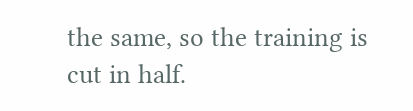the same, so the training is cut in half.